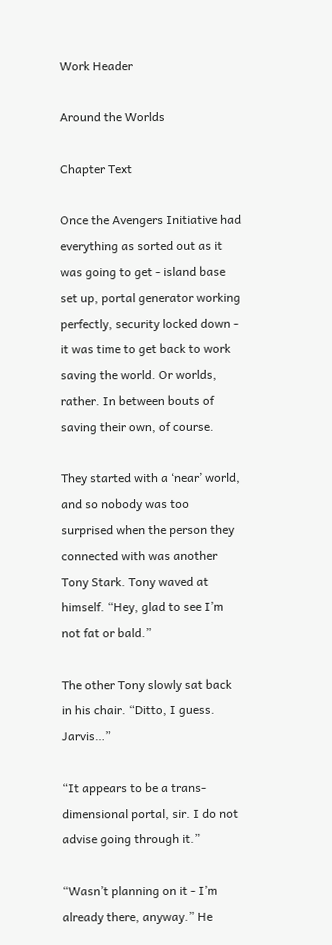Work Header

Around the Worlds

Chapter Text

Once the Avengers Initiative had everything as sorted out as it was going to get - island base set up, portal generator working perfectly, security locked down - it was time to get back to work saving the world. Or worlds, rather. In between bouts of saving their own, of course.

They started with a ‘near’ world, and so nobody was too surprised when the person they connected with was another Tony Stark. Tony waved at himself. “Hey, glad to see I’m not fat or bald.”

The other Tony slowly sat back in his chair. “Ditto, I guess. Jarvis…”

“It appears to be a trans-dimensional portal, sir. I do not advise going through it.”

“Wasn’t planning on it - I’m already there, anyway.” He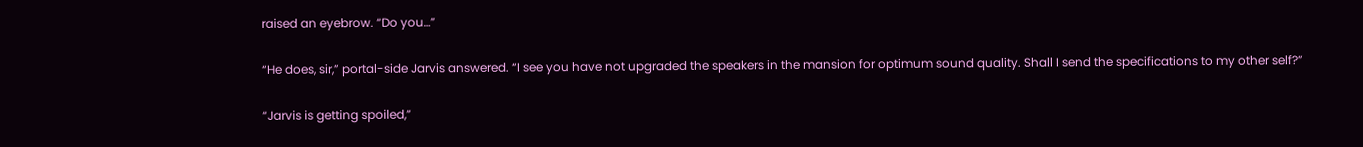raised an eyebrow. “Do you…”

“He does, sir,” portal-side Jarvis answered. “I see you have not upgraded the speakers in the mansion for optimum sound quality. Shall I send the specifications to my other self?”

“Jarvis is getting spoiled,”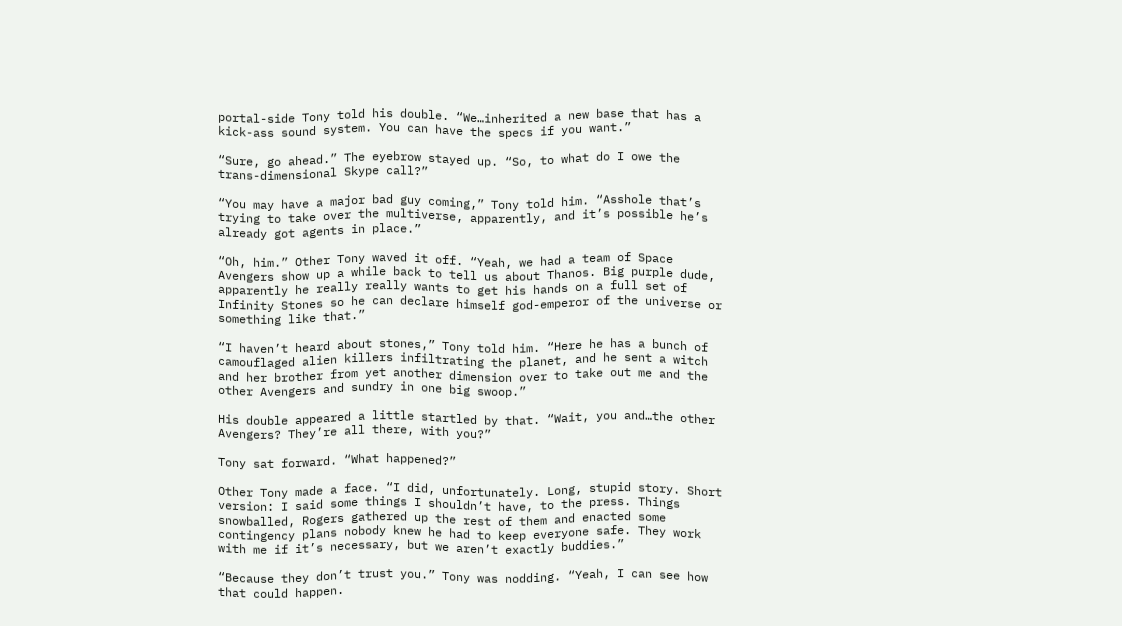portal-side Tony told his double. “We…inherited a new base that has a kick-ass sound system. You can have the specs if you want.”

“Sure, go ahead.” The eyebrow stayed up. “So, to what do I owe the trans-dimensional Skype call?”

“You may have a major bad guy coming,” Tony told him. “Asshole that’s trying to take over the multiverse, apparently, and it’s possible he’s already got agents in place.”

“Oh, him.” Other Tony waved it off. “Yeah, we had a team of Space Avengers show up a while back to tell us about Thanos. Big purple dude, apparently he really really wants to get his hands on a full set of Infinity Stones so he can declare himself god-emperor of the universe or something like that.”

“I haven’t heard about stones,” Tony told him. “Here he has a bunch of camouflaged alien killers infiltrating the planet, and he sent a witch and her brother from yet another dimension over to take out me and the other Avengers and sundry in one big swoop.”

His double appeared a little startled by that. “Wait, you and…the other Avengers? They’re all there, with you?”

Tony sat forward. “What happened?”

Other Tony made a face. “I did, unfortunately. Long, stupid story. Short version: I said some things I shouldn’t have, to the press. Things snowballed, Rogers gathered up the rest of them and enacted some contingency plans nobody knew he had to keep everyone safe. They work with me if it’s necessary, but we aren’t exactly buddies.”

“Because they don’t trust you.” Tony was nodding. “Yeah, I can see how that could happen.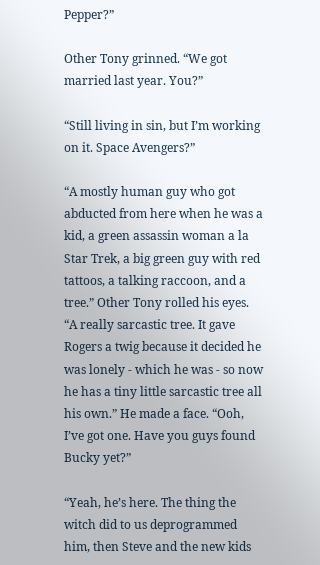Pepper?”

Other Tony grinned. “We got married last year. You?”

“Still living in sin, but I’m working on it. Space Avengers?”

“A mostly human guy who got abducted from here when he was a kid, a green assassin woman a la Star Trek, a big green guy with red tattoos, a talking raccoon, and a tree.” Other Tony rolled his eyes. “A really sarcastic tree. It gave Rogers a twig because it decided he was lonely - which he was - so now he has a tiny little sarcastic tree all his own.” He made a face. “Ooh, I’ve got one. Have you guys found Bucky yet?”

“Yeah, he’s here. The thing the witch did to us deprogrammed him, then Steve and the new kids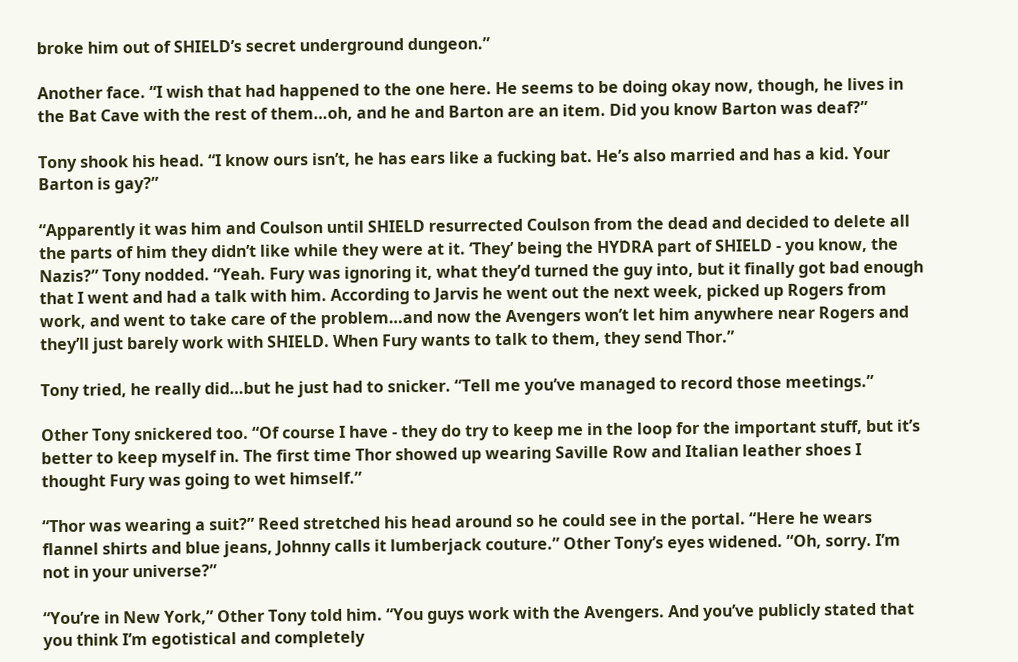broke him out of SHIELD’s secret underground dungeon.”

Another face. “I wish that had happened to the one here. He seems to be doing okay now, though, he lives in the Bat Cave with the rest of them…oh, and he and Barton are an item. Did you know Barton was deaf?”

Tony shook his head. “I know ours isn’t, he has ears like a fucking bat. He’s also married and has a kid. Your Barton is gay?”

“Apparently it was him and Coulson until SHIELD resurrected Coulson from the dead and decided to delete all the parts of him they didn’t like while they were at it. ‘They’ being the HYDRA part of SHIELD - you know, the Nazis?” Tony nodded. “Yeah. Fury was ignoring it, what they’d turned the guy into, but it finally got bad enough that I went and had a talk with him. According to Jarvis he went out the next week, picked up Rogers from work, and went to take care of the problem…and now the Avengers won’t let him anywhere near Rogers and they’ll just barely work with SHIELD. When Fury wants to talk to them, they send Thor.”

Tony tried, he really did…but he just had to snicker. “Tell me you’ve managed to record those meetings.”

Other Tony snickered too. “Of course I have - they do try to keep me in the loop for the important stuff, but it’s better to keep myself in. The first time Thor showed up wearing Saville Row and Italian leather shoes I thought Fury was going to wet himself.”

“Thor was wearing a suit?” Reed stretched his head around so he could see in the portal. “Here he wears flannel shirts and blue jeans, Johnny calls it lumberjack couture.” Other Tony’s eyes widened. “Oh, sorry. I’m not in your universe?”

“You’re in New York,” Other Tony told him. “You guys work with the Avengers. And you’ve publicly stated that you think I’m egotistical and completely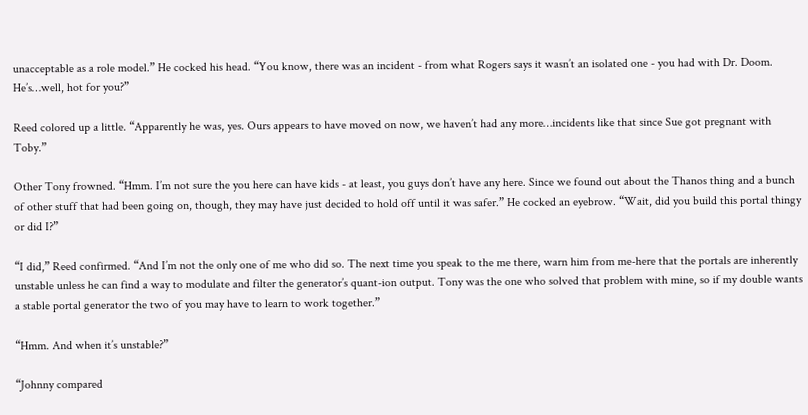unacceptable as a role model.” He cocked his head. “You know, there was an incident - from what Rogers says it wasn’t an isolated one - you had with Dr. Doom. He’s…well, hot for you?”

Reed colored up a little. “Apparently he was, yes. Ours appears to have moved on now, we haven’t had any more…incidents like that since Sue got pregnant with Toby.”

Other Tony frowned. “Hmm. I’m not sure the you here can have kids - at least, you guys don’t have any here. Since we found out about the Thanos thing and a bunch of other stuff that had been going on, though, they may have just decided to hold off until it was safer.” He cocked an eyebrow. “Wait, did you build this portal thingy or did I?”

“I did,” Reed confirmed. “And I’m not the only one of me who did so. The next time you speak to the me there, warn him from me-here that the portals are inherently unstable unless he can find a way to modulate and filter the generator’s quant-ion output. Tony was the one who solved that problem with mine, so if my double wants a stable portal generator the two of you may have to learn to work together.”

“Hmm. And when it’s unstable?”

“Johnny compared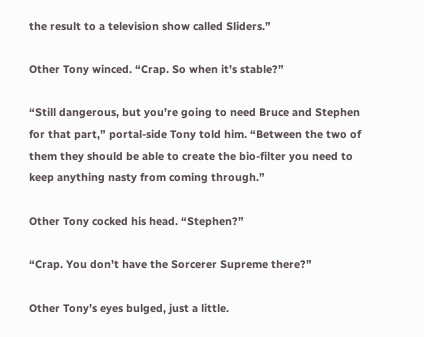the result to a television show called Sliders.”

Other Tony winced. “Crap. So when it’s stable?”

“Still dangerous, but you’re going to need Bruce and Stephen for that part,” portal-side Tony told him. “Between the two of them they should be able to create the bio-filter you need to keep anything nasty from coming through.”

Other Tony cocked his head. “Stephen?”

“Crap. You don’t have the Sorcerer Supreme there?”

Other Tony’s eyes bulged, just a little.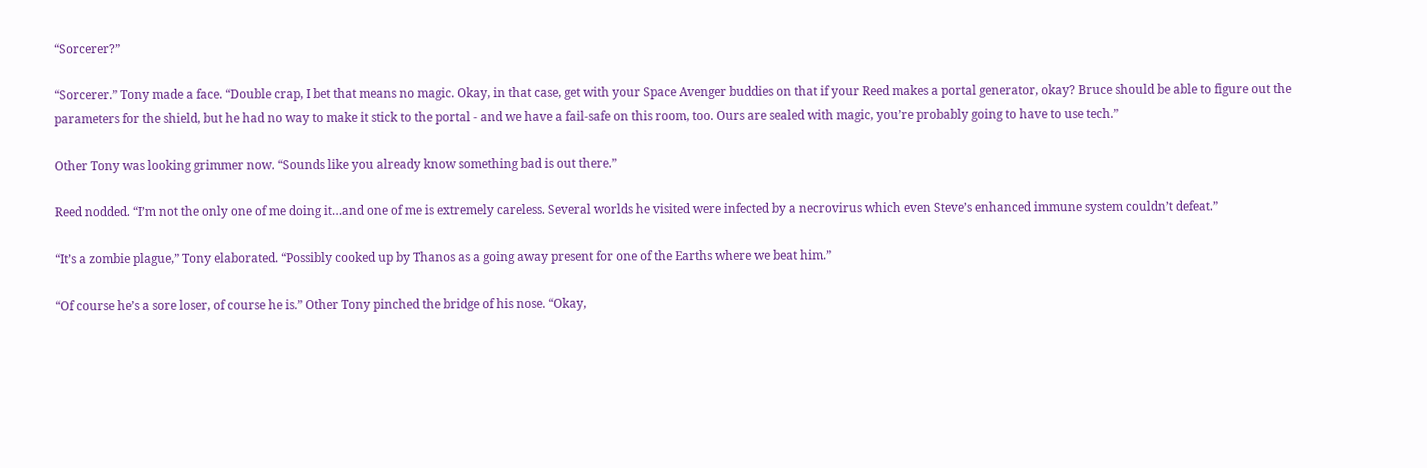“Sorcerer?”

“Sorcerer.” Tony made a face. “Double crap, I bet that means no magic. Okay, in that case, get with your Space Avenger buddies on that if your Reed makes a portal generator, okay? Bruce should be able to figure out the parameters for the shield, but he had no way to make it stick to the portal - and we have a fail-safe on this room, too. Ours are sealed with magic, you’re probably going to have to use tech.”

Other Tony was looking grimmer now. “Sounds like you already know something bad is out there.”

Reed nodded. “I’m not the only one of me doing it…and one of me is extremely careless. Several worlds he visited were infected by a necrovirus which even Steve’s enhanced immune system couldn’t defeat.”

“It’s a zombie plague,” Tony elaborated. “Possibly cooked up by Thanos as a going away present for one of the Earths where we beat him.”

“Of course he’s a sore loser, of course he is.” Other Tony pinched the bridge of his nose. “Okay,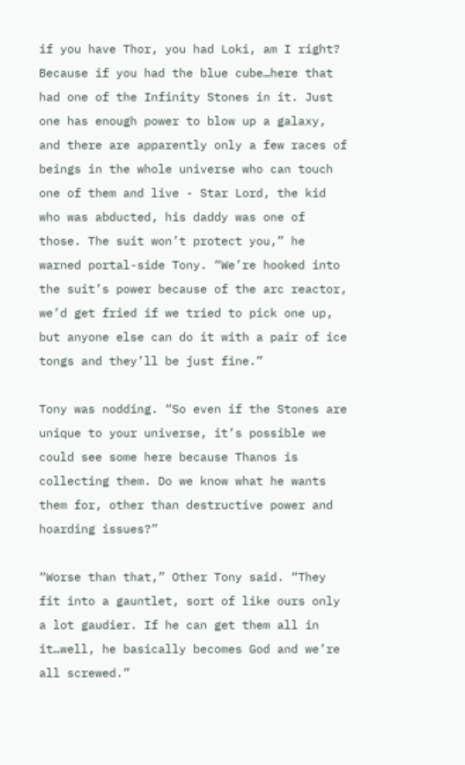if you have Thor, you had Loki, am I right? Because if you had the blue cube…here that had one of the Infinity Stones in it. Just one has enough power to blow up a galaxy, and there are apparently only a few races of beings in the whole universe who can touch one of them and live - Star Lord, the kid who was abducted, his daddy was one of those. The suit won’t protect you,” he warned portal-side Tony. “We’re hooked into the suit’s power because of the arc reactor, we’d get fried if we tried to pick one up, but anyone else can do it with a pair of ice tongs and they’ll be just fine.”

Tony was nodding. “So even if the Stones are unique to your universe, it’s possible we could see some here because Thanos is collecting them. Do we know what he wants them for, other than destructive power and hoarding issues?”

“Worse than that,” Other Tony said. “They fit into a gauntlet, sort of like ours only a lot gaudier. If he can get them all in it…well, he basically becomes God and we’re all screwed.”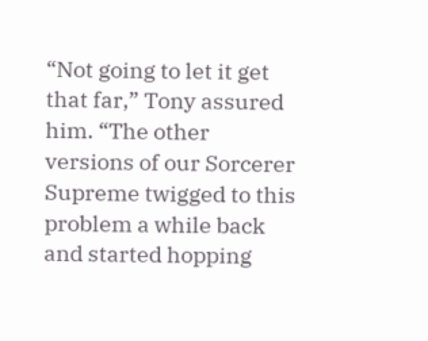“Not going to let it get that far,” Tony assured him. “The other versions of our Sorcerer Supreme twigged to this problem a while back and started hopping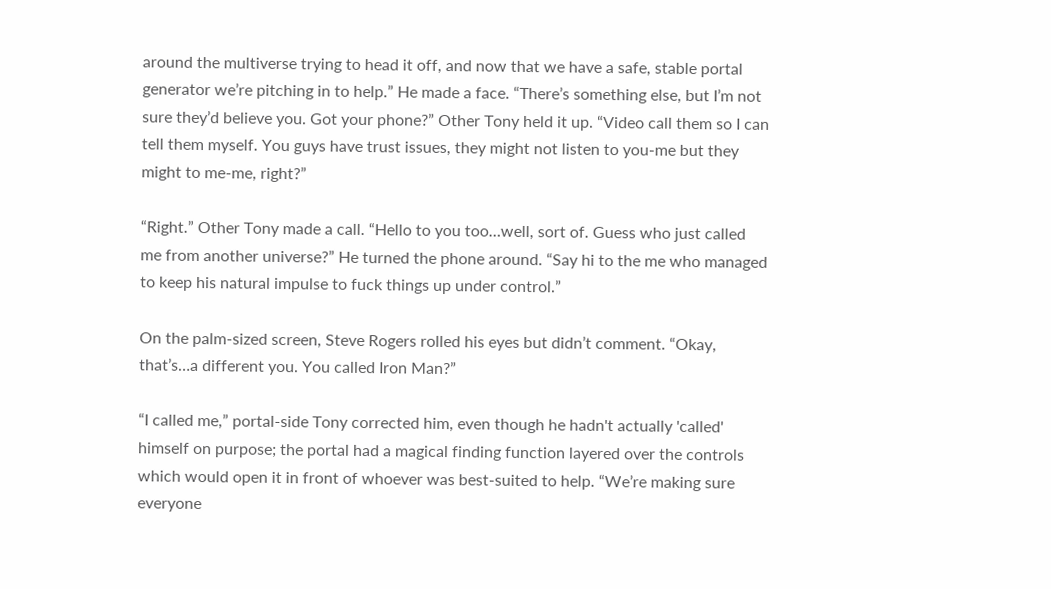around the multiverse trying to head it off, and now that we have a safe, stable portal generator we’re pitching in to help.” He made a face. “There’s something else, but I’m not sure they’d believe you. Got your phone?” Other Tony held it up. “Video call them so I can tell them myself. You guys have trust issues, they might not listen to you-me but they might to me-me, right?”

“Right.” Other Tony made a call. “Hello to you too…well, sort of. Guess who just called me from another universe?” He turned the phone around. “Say hi to the me who managed to keep his natural impulse to fuck things up under control.”

On the palm-sized screen, Steve Rogers rolled his eyes but didn’t comment. “Okay, that’s…a different you. You called Iron Man?”

“I called me,” portal-side Tony corrected him, even though he hadn't actually 'called' himself on purpose; the portal had a magical finding function layered over the controls which would open it in front of whoever was best-suited to help. “We’re making sure everyone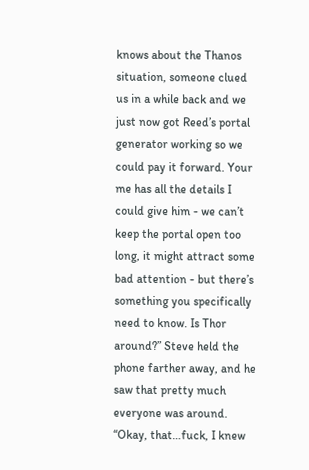knows about the Thanos situation, someone clued us in a while back and we just now got Reed’s portal generator working so we could pay it forward. Your me has all the details I could give him - we can’t keep the portal open too long, it might attract some bad attention - but there’s something you specifically need to know. Is Thor around?” Steve held the phone farther away, and he saw that pretty much everyone was around. “Okay, that…fuck, I knew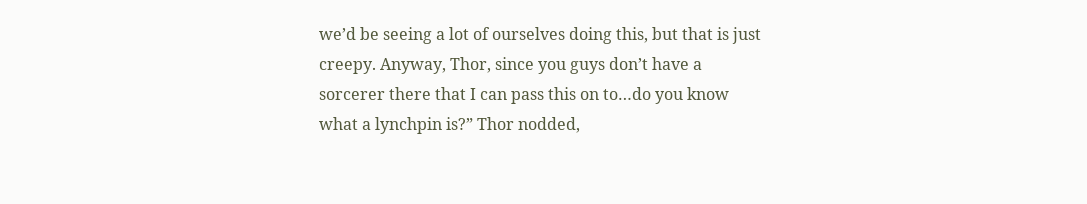we’d be seeing a lot of ourselves doing this, but that is just creepy. Anyway, Thor, since you guys don’t have a sorcerer there that I can pass this on to…do you know what a lynchpin is?” Thor nodded,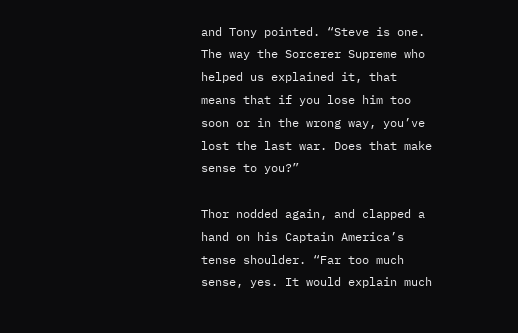and Tony pointed. “Steve is one. The way the Sorcerer Supreme who helped us explained it, that means that if you lose him too soon or in the wrong way, you’ve lost the last war. Does that make sense to you?”

Thor nodded again, and clapped a hand on his Captain America’s tense shoulder. “Far too much sense, yes. It would explain much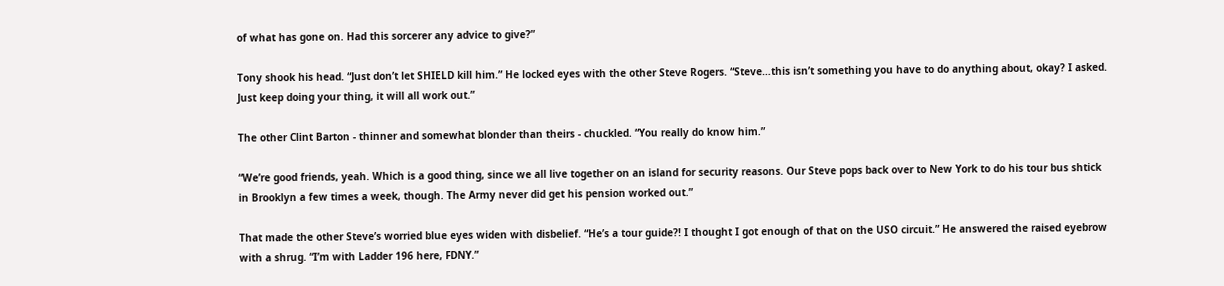of what has gone on. Had this sorcerer any advice to give?”

Tony shook his head. “Just don’t let SHIELD kill him.” He locked eyes with the other Steve Rogers. “Steve…this isn’t something you have to do anything about, okay? I asked. Just keep doing your thing, it will all work out.”

The other Clint Barton - thinner and somewhat blonder than theirs - chuckled. “You really do know him.”

“We’re good friends, yeah. Which is a good thing, since we all live together on an island for security reasons. Our Steve pops back over to New York to do his tour bus shtick in Brooklyn a few times a week, though. The Army never did get his pension worked out.”

That made the other Steve’s worried blue eyes widen with disbelief. “He’s a tour guide?! I thought I got enough of that on the USO circuit.” He answered the raised eyebrow with a shrug. “I’m with Ladder 196 here, FDNY.”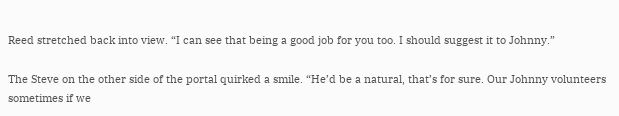Reed stretched back into view. “I can see that being a good job for you too. I should suggest it to Johnny.”

The Steve on the other side of the portal quirked a smile. “He’d be a natural, that’s for sure. Our Johnny volunteers sometimes if we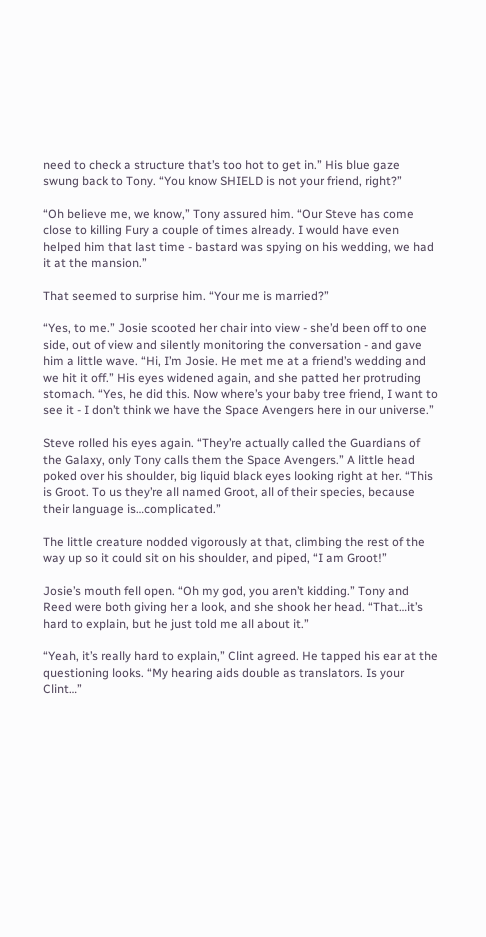need to check a structure that’s too hot to get in.” His blue gaze swung back to Tony. “You know SHIELD is not your friend, right?”

“Oh believe me, we know,” Tony assured him. “Our Steve has come close to killing Fury a couple of times already. I would have even helped him that last time - bastard was spying on his wedding, we had it at the mansion.”

That seemed to surprise him. “Your me is married?”

“Yes, to me.” Josie scooted her chair into view - she’d been off to one side, out of view and silently monitoring the conversation - and gave him a little wave. “Hi, I’m Josie. He met me at a friend’s wedding and we hit it off.” His eyes widened again, and she patted her protruding stomach. “Yes, he did this. Now where’s your baby tree friend, I want to see it - I don’t think we have the Space Avengers here in our universe.”

Steve rolled his eyes again. “They’re actually called the Guardians of the Galaxy, only Tony calls them the Space Avengers.” A little head poked over his shoulder, big liquid black eyes looking right at her. “This is Groot. To us they’re all named Groot, all of their species, because their language is…complicated.”

The little creature nodded vigorously at that, climbing the rest of the way up so it could sit on his shoulder, and piped, “I am Groot!”

Josie’s mouth fell open. “Oh my god, you aren’t kidding.” Tony and Reed were both giving her a look, and she shook her head. “That…it’s hard to explain, but he just told me all about it.”

“Yeah, it’s really hard to explain,” Clint agreed. He tapped his ear at the questioning looks. “My hearing aids double as translators. Is your Clint…”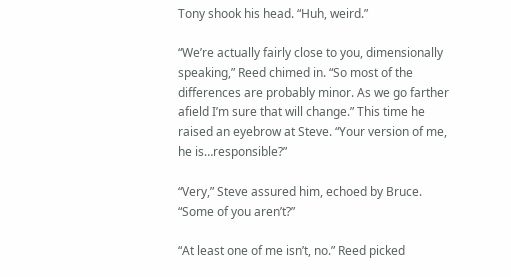Tony shook his head. “Huh, weird.”

“We’re actually fairly close to you, dimensionally speaking,” Reed chimed in. “So most of the differences are probably minor. As we go farther afield I’m sure that will change.” This time he raised an eyebrow at Steve. “Your version of me, he is…responsible?”

“Very,” Steve assured him, echoed by Bruce. “Some of you aren’t?”

“At least one of me isn’t, no.” Reed picked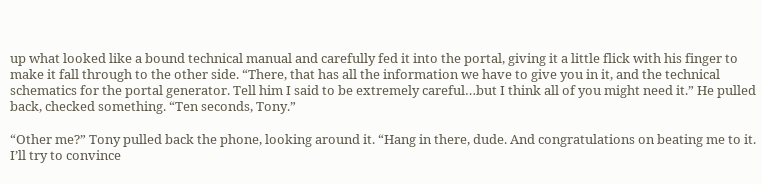up what looked like a bound technical manual and carefully fed it into the portal, giving it a little flick with his finger to make it fall through to the other side. “There, that has all the information we have to give you in it, and the technical schematics for the portal generator. Tell him I said to be extremely careful…but I think all of you might need it.” He pulled back, checked something. “Ten seconds, Tony.”

“Other me?” Tony pulled back the phone, looking around it. “Hang in there, dude. And congratulations on beating me to it. I’ll try to convince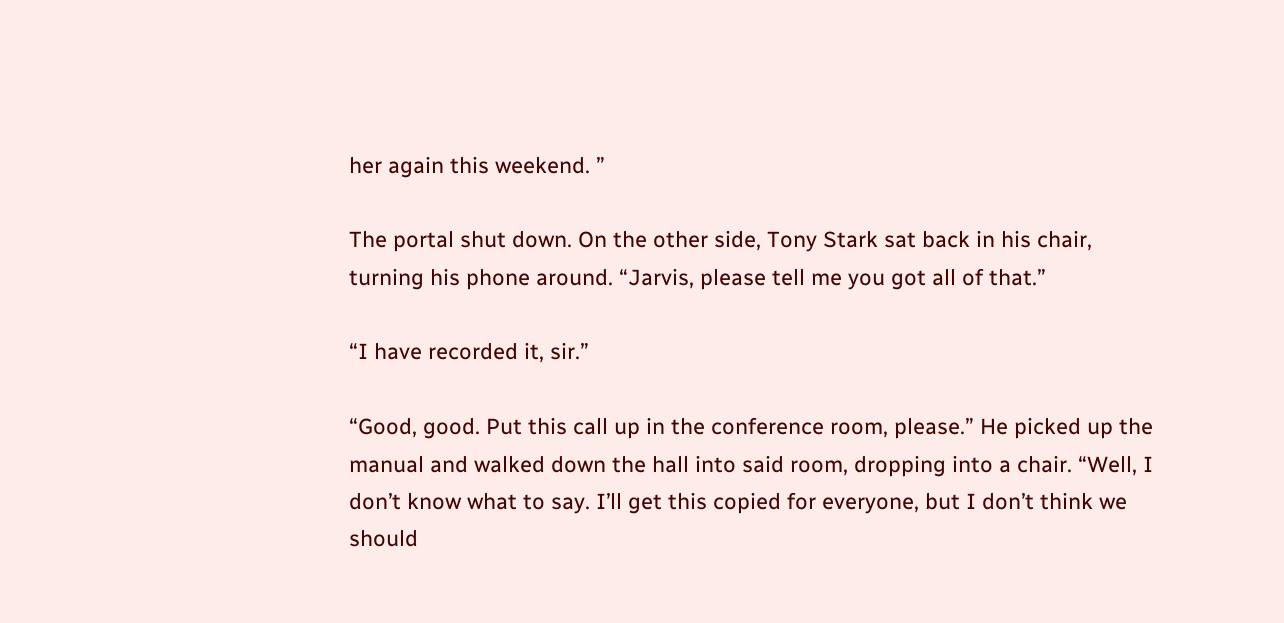her again this weekend. ”

The portal shut down. On the other side, Tony Stark sat back in his chair, turning his phone around. “Jarvis, please tell me you got all of that.”

“I have recorded it, sir.”

“Good, good. Put this call up in the conference room, please.” He picked up the manual and walked down the hall into said room, dropping into a chair. “Well, I don’t know what to say. I’ll get this copied for everyone, but I don’t think we should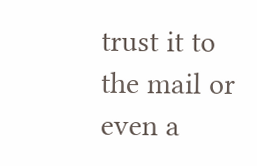trust it to the mail or even a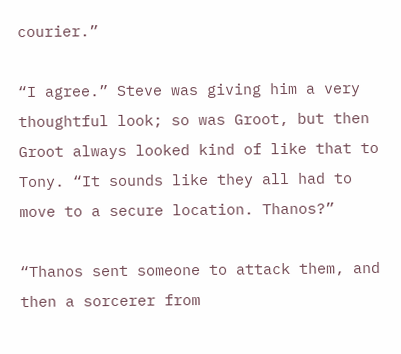courier.”

“I agree.” Steve was giving him a very thoughtful look; so was Groot, but then Groot always looked kind of like that to Tony. “It sounds like they all had to move to a secure location. Thanos?”

“Thanos sent someone to attack them, and then a sorcerer from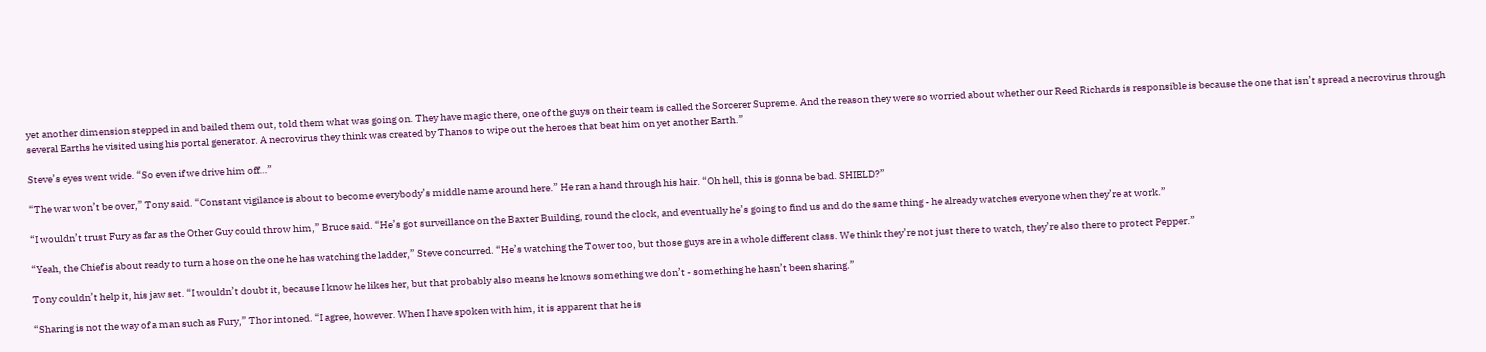yet another dimension stepped in and bailed them out, told them what was going on. They have magic there, one of the guys on their team is called the Sorcerer Supreme. And the reason they were so worried about whether our Reed Richards is responsible is because the one that isn’t spread a necrovirus through several Earths he visited using his portal generator. A necrovirus they think was created by Thanos to wipe out the heroes that beat him on yet another Earth.”

Steve’s eyes went wide. “So even if we drive him off…”

“The war won’t be over,” Tony said. “Constant vigilance is about to become everybody’s middle name around here.” He ran a hand through his hair. “Oh hell, this is gonna be bad. SHIELD?”

“I wouldn’t trust Fury as far as the Other Guy could throw him,” Bruce said. “He’s got surveillance on the Baxter Building, round the clock, and eventually he’s going to find us and do the same thing - he already watches everyone when they’re at work.”

“Yeah, the Chief is about ready to turn a hose on the one he has watching the ladder,” Steve concurred. “He’s watching the Tower too, but those guys are in a whole different class. We think they’re not just there to watch, they’re also there to protect Pepper.”

Tony couldn’t help it, his jaw set. “I wouldn’t doubt it, because I know he likes her, but that probably also means he knows something we don’t - something he hasn’t been sharing.”

“Sharing is not the way of a man such as Fury,” Thor intoned. “I agree, however. When I have spoken with him, it is apparent that he is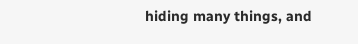hiding many things, and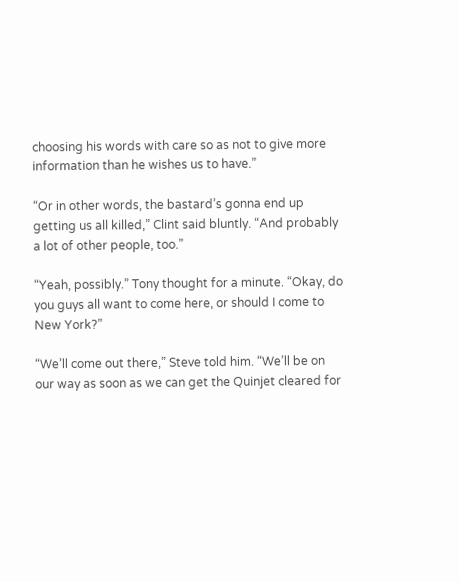choosing his words with care so as not to give more information than he wishes us to have.”

“Or in other words, the bastard’s gonna end up getting us all killed,” Clint said bluntly. “And probably a lot of other people, too.”

“Yeah, possibly.” Tony thought for a minute. “Okay, do you guys all want to come here, or should I come to New York?”

“We’ll come out there,” Steve told him. “We’ll be on our way as soon as we can get the Quinjet cleared for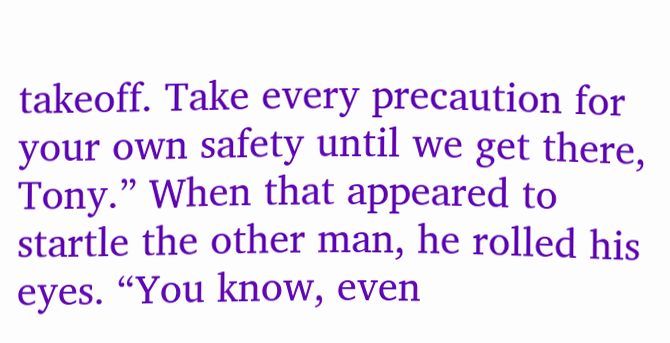takeoff. Take every precaution for your own safety until we get there, Tony.” When that appeared to startle the other man, he rolled his eyes. “You know, even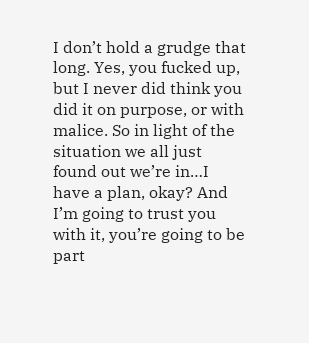I don’t hold a grudge that long. Yes, you fucked up, but I never did think you did it on purpose, or with malice. So in light of the situation we all just found out we’re in…I have a plan, okay? And I’m going to trust you with it, you’re going to be part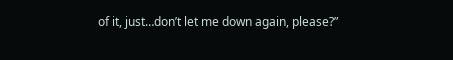of it, just…don’t let me down again, please?”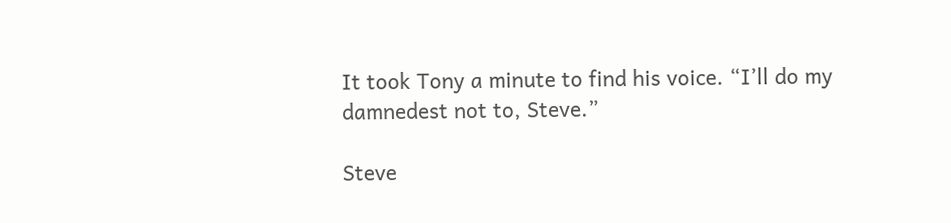It took Tony a minute to find his voice. “I’ll do my damnedest not to, Steve.”

Steve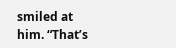smiled at him. “That’s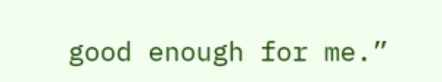good enough for me.”